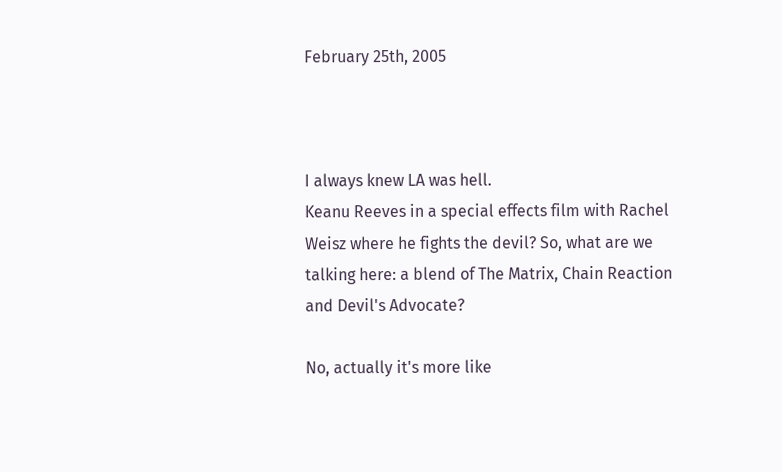February 25th, 2005



I always knew LA was hell.
Keanu Reeves in a special effects film with Rachel Weisz where he fights the devil? So, what are we talking here: a blend of The Matrix, Chain Reaction and Devil's Advocate?

No, actually it's more like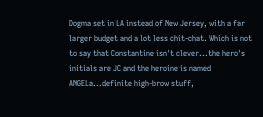Dogma set in LA instead of New Jersey, with a far larger budget and a lot less chit-chat. Which is not to say that Constantine isn't clever...the hero's initials are JC and the heroine is named ANGELa...definite high-brow stuff,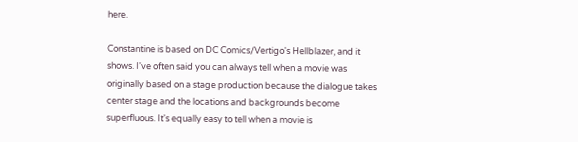here.

Constantine is based on DC Comics/Vertigo's Hellblazer, and it shows. I've often said you can always tell when a movie was originally based on a stage production because the dialogue takes center stage and the locations and backgrounds become superfluous. It's equally easy to tell when a movie is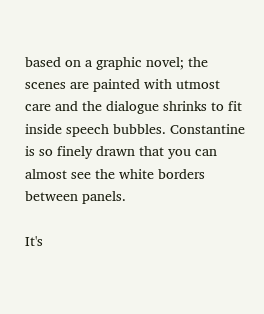based on a graphic novel; the scenes are painted with utmost care and the dialogue shrinks to fit inside speech bubbles. Constantine is so finely drawn that you can almost see the white borders between panels.

It's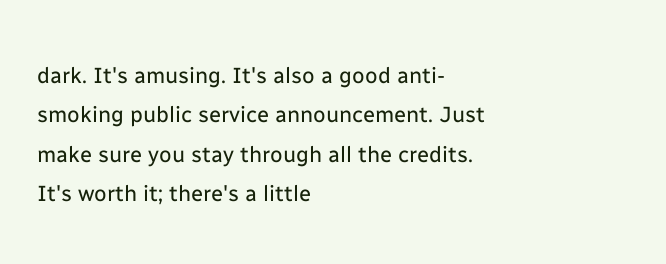dark. It's amusing. It's also a good anti-smoking public service announcement. Just make sure you stay through all the credits. It's worth it; there's a little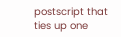postscript that ties up one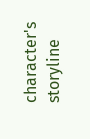character's storyline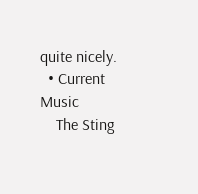quite nicely.
  • Current Music
    The Sting